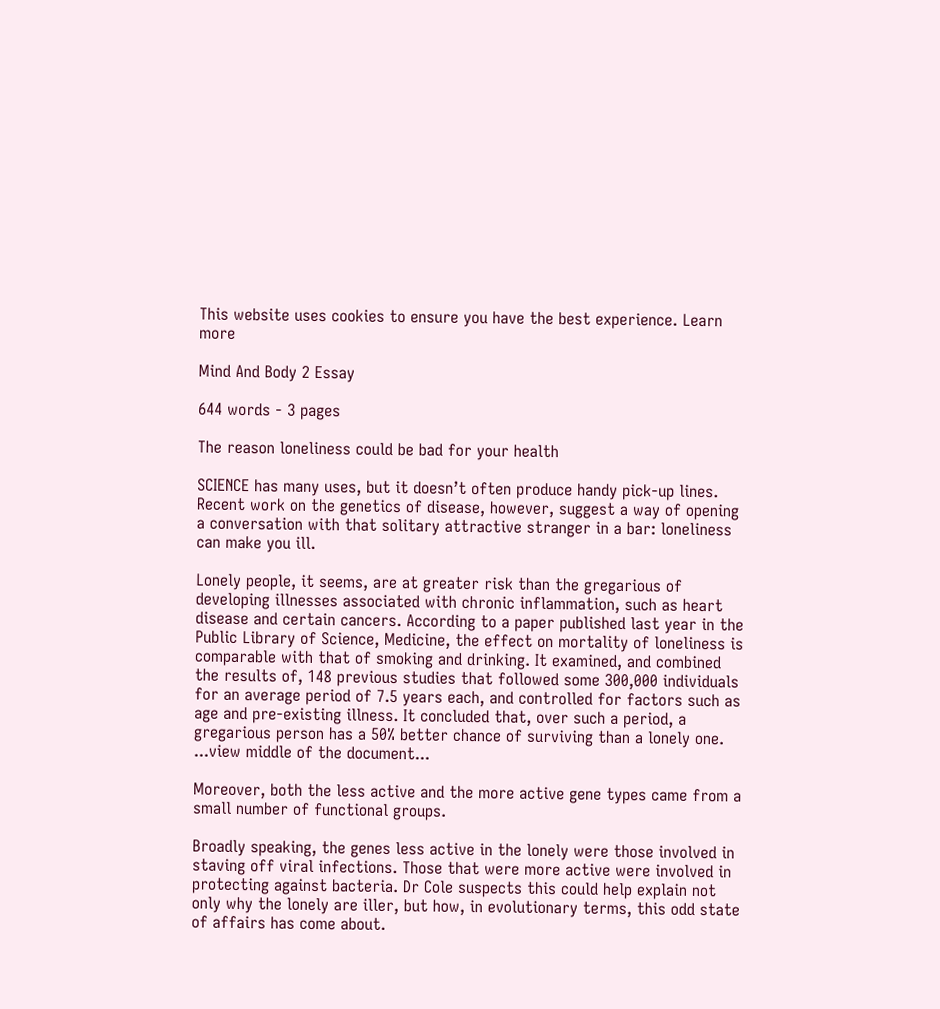This website uses cookies to ensure you have the best experience. Learn more

Mind And Body 2 Essay

644 words - 3 pages

The reason loneliness could be bad for your health

SCIENCE has many uses, but it doesn’t often produce handy pick-up lines. Recent work on the genetics of disease, however, suggest a way of opening a conversation with that solitary attractive stranger in a bar: loneliness can make you ill.

Lonely people, it seems, are at greater risk than the gregarious of developing illnesses associated with chronic inflammation, such as heart disease and certain cancers. According to a paper published last year in the Public Library of Science, Medicine, the effect on mortality of loneliness is comparable with that of smoking and drinking. It examined, and combined the results of, 148 previous studies that followed some 300,000 individuals for an average period of 7.5 years each, and controlled for factors such as age and pre-existing illness. It concluded that, over such a period, a gregarious person has a 50% better chance of surviving than a lonely one.
...view middle of the document...

Moreover, both the less active and the more active gene types came from a small number of functional groups.

Broadly speaking, the genes less active in the lonely were those involved in staving off viral infections. Those that were more active were involved in protecting against bacteria. Dr Cole suspects this could help explain not only why the lonely are iller, but how, in evolutionary terms, this odd state of affairs has come about.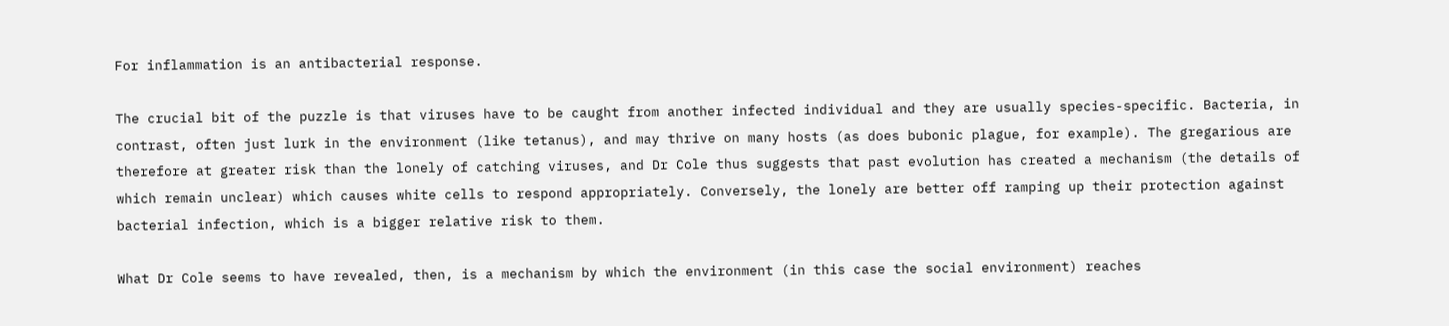For inflammation is an antibacterial response.

The crucial bit of the puzzle is that viruses have to be caught from another infected individual and they are usually species-specific. Bacteria, in contrast, often just lurk in the environment (like tetanus), and may thrive on many hosts (as does bubonic plague, for example). The gregarious are therefore at greater risk than the lonely of catching viruses, and Dr Cole thus suggests that past evolution has created a mechanism (the details of which remain unclear) which causes white cells to respond appropriately. Conversely, the lonely are better off ramping up their protection against bacterial infection, which is a bigger relative risk to them.

What Dr Cole seems to have revealed, then, is a mechanism by which the environment (in this case the social environment) reaches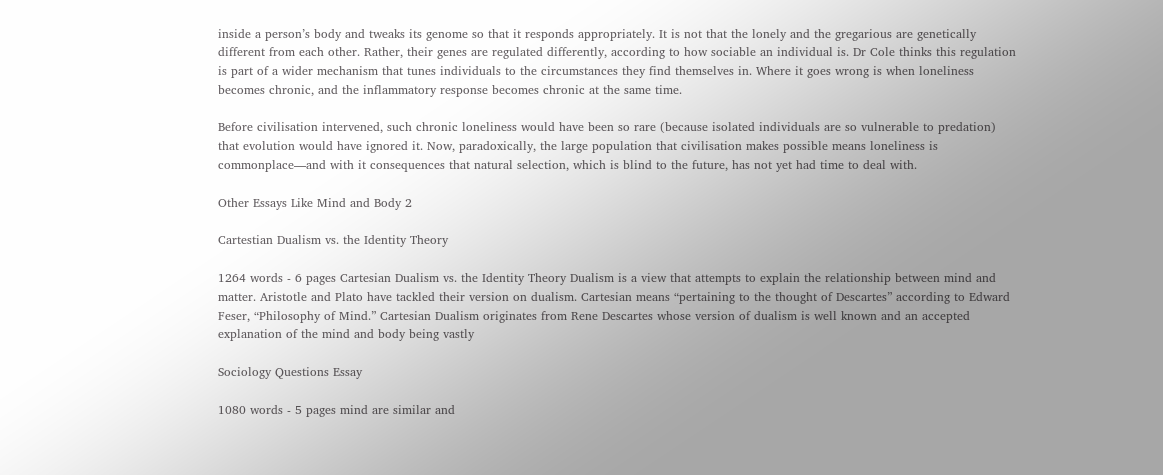inside a person’s body and tweaks its genome so that it responds appropriately. It is not that the lonely and the gregarious are genetically different from each other. Rather, their genes are regulated differently, according to how sociable an individual is. Dr Cole thinks this regulation is part of a wider mechanism that tunes individuals to the circumstances they find themselves in. Where it goes wrong is when loneliness becomes chronic, and the inflammatory response becomes chronic at the same time.

Before civilisation intervened, such chronic loneliness would have been so rare (because isolated individuals are so vulnerable to predation) that evolution would have ignored it. Now, paradoxically, the large population that civilisation makes possible means loneliness is commonplace—and with it consequences that natural selection, which is blind to the future, has not yet had time to deal with.

Other Essays Like Mind and Body 2

Cartestian Dualism vs. the Identity Theory

1264 words - 6 pages Cartesian Dualism vs. the Identity Theory Dualism is a view that attempts to explain the relationship between mind and matter. Aristotle and Plato have tackled their version on dualism. Cartesian means “pertaining to the thought of Descartes” according to Edward Feser, “Philosophy of Mind.” Cartesian Dualism originates from Rene Descartes whose version of dualism is well known and an accepted explanation of the mind and body being vastly

Sociology Questions Essay

1080 words - 5 pages mind are similar and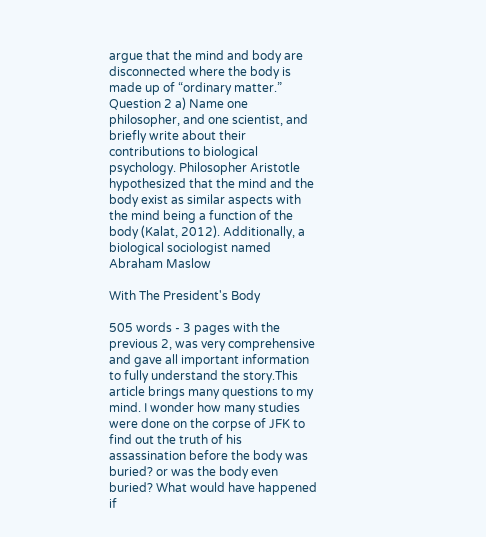argue that the mind and body are disconnected where the body is made up of “ordinary matter.” Question 2 a) Name one philosopher, and one scientist, and briefly write about their contributions to biological psychology. Philosopher Aristotle hypothesized that the mind and the body exist as similar aspects with the mind being a function of the body (Kalat, 2012). Additionally, a biological sociologist named Abraham Maslow

With The President's Body

505 words - 3 pages with the previous 2, was very comprehensive and gave all important information to fully understand the story.This article brings many questions to my mind. I wonder how many studies were done on the corpse of JFK to find out the truth of his assassination before the body was buried? or was the body even buried? What would have happened if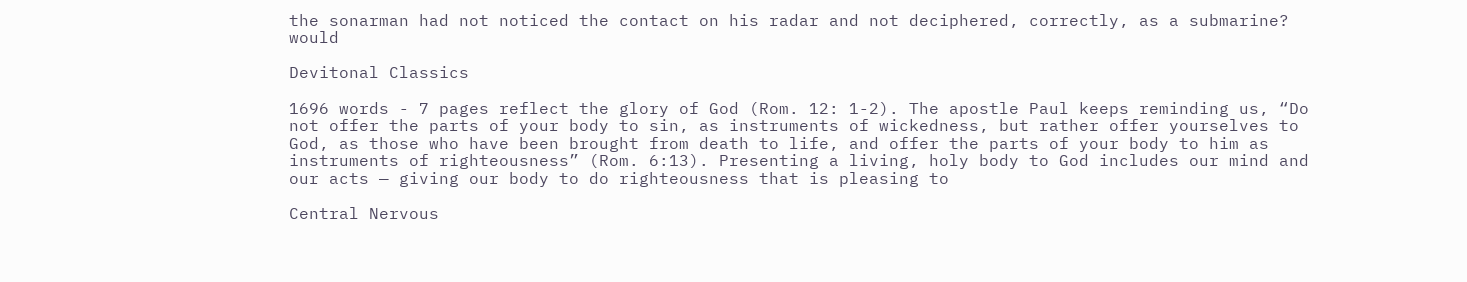the sonarman had not noticed the contact on his radar and not deciphered, correctly, as a submarine? would

Devitonal Classics

1696 words - 7 pages reflect the glory of God (Rom. 12: 1-2). The apostle Paul keeps reminding us, “Do not offer the parts of your body to sin, as instruments of wickedness, but rather offer yourselves to God, as those who have been brought from death to life, and offer the parts of your body to him as instruments of righteousness” (Rom. 6:13). Presenting a living, holy body to God includes our mind and our acts — giving our body to do righteousness that is pleasing to

Central Nervous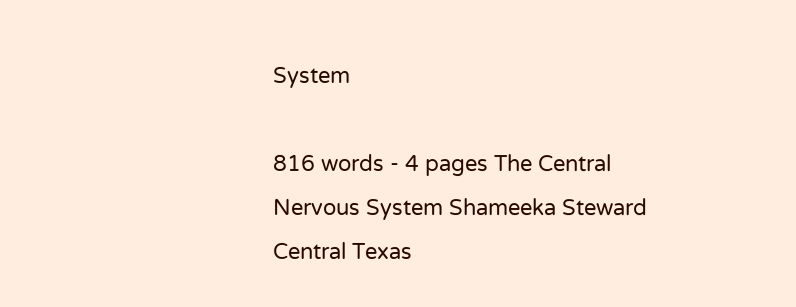System

816 words - 4 pages The Central Nervous System Shameeka Steward Central Texas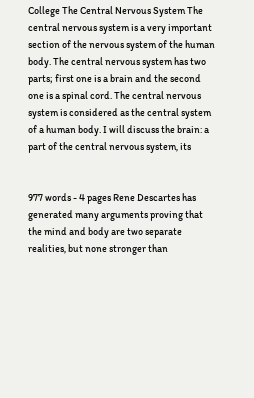College The Central Nervous System The central nervous system is a very important section of the nervous system of the human body. The central nervous system has two parts; first one is a brain and the second one is a spinal cord. The central nervous system is considered as the central system of a human body. I will discuss the brain: a part of the central nervous system, its


977 words - 4 pages Rene Descartes has generated many arguments proving that the mind and body are two separate realities, but none stronger than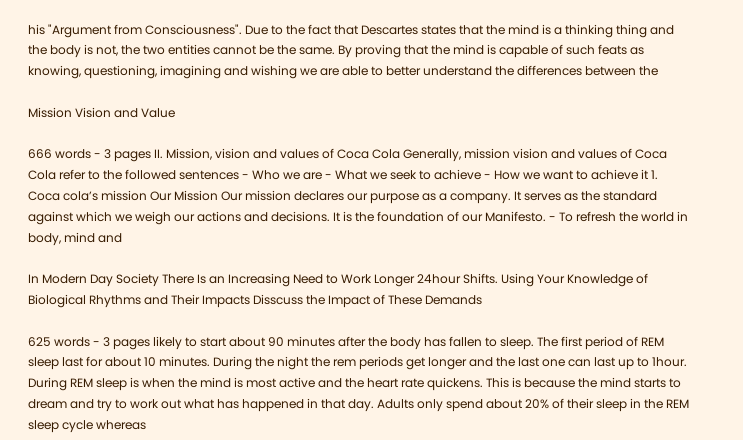his "Argument from Consciousness". Due to the fact that Descartes states that the mind is a thinking thing and the body is not, the two entities cannot be the same. By proving that the mind is capable of such feats as knowing, questioning, imagining and wishing we are able to better understand the differences between the

Mission Vision and Value

666 words - 3 pages II. Mission, vision and values of Coca Cola Generally, mission vision and values of Coca Cola refer to the followed sentences - Who we are - What we seek to achieve - How we want to achieve it 1. Coca cola’s mission Our Mission Our mission declares our purpose as a company. It serves as the standard against which we weigh our actions and decisions. It is the foundation of our Manifesto. - To refresh the world in body, mind and

In Modern Day Society There Is an Increasing Need to Work Longer 24hour Shifts. Using Your Knowledge of Biological Rhythms and Their Impacts Disscuss the Impact of These Demands

625 words - 3 pages likely to start about 90 minutes after the body has fallen to sleep. The first period of REM sleep last for about 10 minutes. During the night the rem periods get longer and the last one can last up to 1hour. During REM sleep is when the mind is most active and the heart rate quickens. This is because the mind starts to dream and try to work out what has happened in that day. Adults only spend about 20% of their sleep in the REM sleep cycle whereas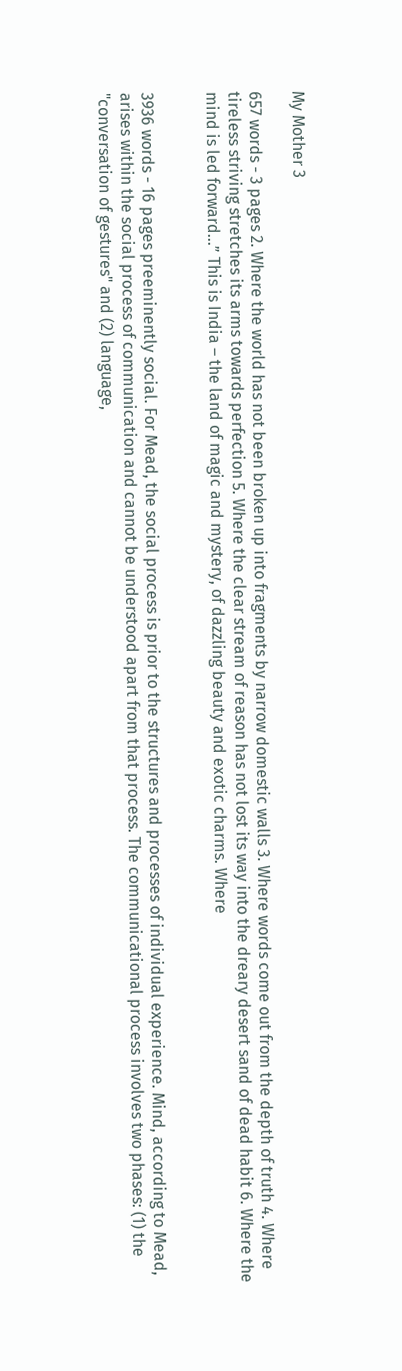My Mother 3

657 words - 3 pages 2. Where the world has not been broken up into fragments by narrow domestic walls 3. Where words come out from the depth of truth 4. Where tireless striving stretches its arms towards perfection 5. Where the clear stream of reason has not lost its way into the dreary desert sand of dead habit 6. Where the mind is led forward…” This is India – the land of magic and mystery, of dazzling beauty and exotic charms. Where


3936 words - 16 pages preeminently social. For Mead, the social process is prior to the structures and processes of individual experience. Mind, according to Mead, arises within the social process of communication and cannot be understood apart from that process. The communicational process involves two phases: (1) the "conversation of gestures" and (2) language,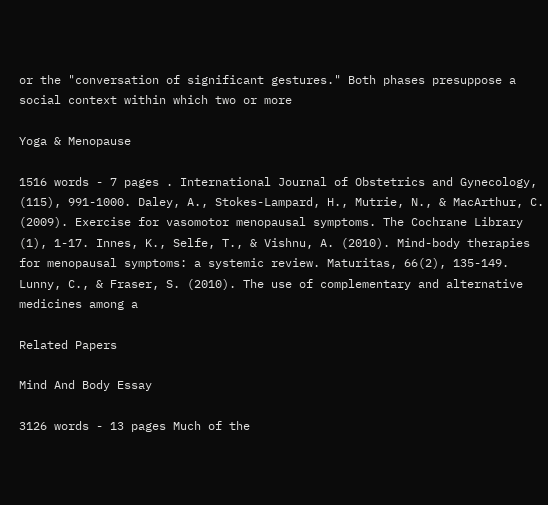or the "conversation of significant gestures." Both phases presuppose a social context within which two or more

Yoga & Menopause

1516 words - 7 pages . International Journal of Obstetrics and Gynecology, (115), 991-1000. Daley, A., Stokes-Lampard, H., Mutrie, N., & MacArthur, C. (2009). Exercise for vasomotor menopausal symptoms. The Cochrane Library (1), 1-17. Innes, K., Selfe, T., & Vishnu, A. (2010). Mind-body therapies for menopausal symptoms: a systemic review. Maturitas, 66(2), 135-149. Lunny, C., & Fraser, S. (2010). The use of complementary and alternative medicines among a

Related Papers

Mind And Body Essay

3126 words - 13 pages Much of the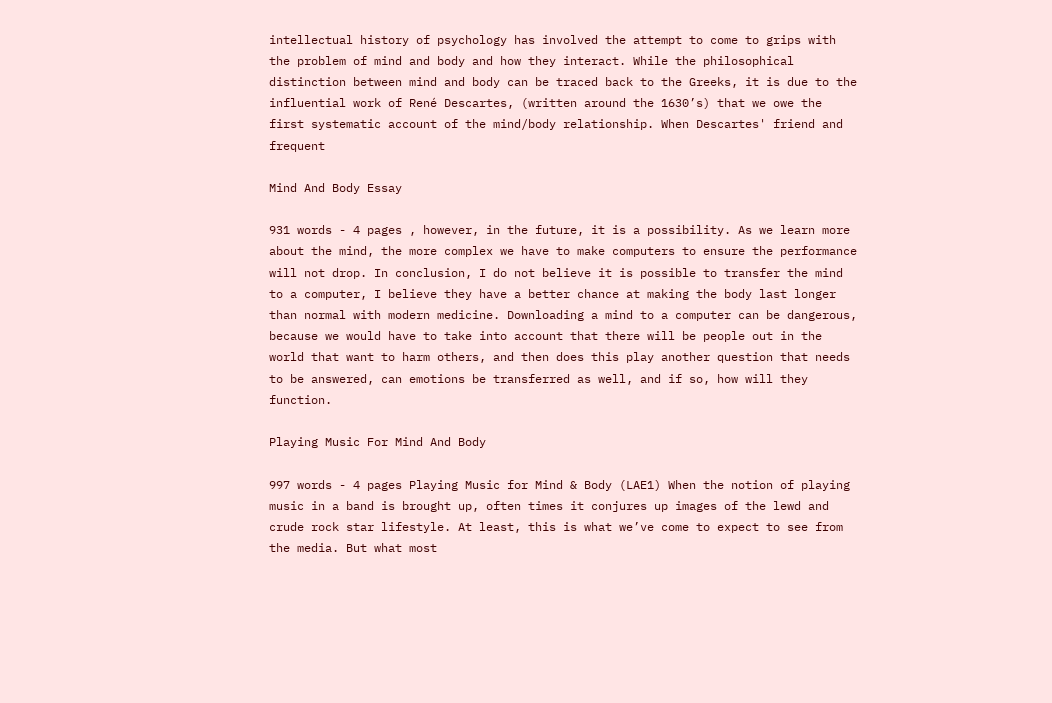intellectual history of psychology has involved the attempt to come to grips with the problem of mind and body and how they interact. While the philosophical distinction between mind and body can be traced back to the Greeks, it is due to the influential work of René Descartes, (written around the 1630’s) that we owe the first systematic account of the mind/body relationship. When Descartes' friend and frequent

Mind And Body Essay

931 words - 4 pages , however, in the future, it is a possibility. As we learn more about the mind, the more complex we have to make computers to ensure the performance will not drop. In conclusion, I do not believe it is possible to transfer the mind to a computer, I believe they have a better chance at making the body last longer than normal with modern medicine. Downloading a mind to a computer can be dangerous, because we would have to take into account that there will be people out in the world that want to harm others, and then does this play another question that needs to be answered, can emotions be transferred as well, and if so, how will they function.

Playing Music For Mind And Body

997 words - 4 pages Playing Music for Mind & Body (LAE1) When the notion of playing music in a band is brought up, often times it conjures up images of the lewd and crude rock star lifestyle. At least, this is what we’ve come to expect to see from the media. But what most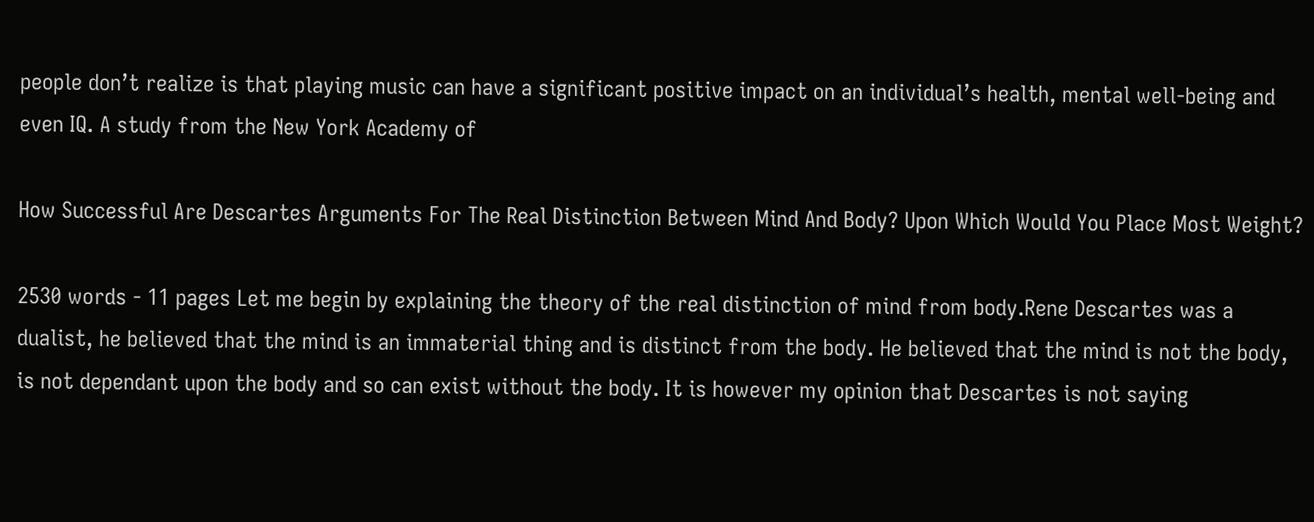people don’t realize is that playing music can have a significant positive impact on an individual’s health, mental well-being and even IQ. A study from the New York Academy of

How Successful Are Descartes Arguments For The Real Distinction Between Mind And Body? Upon Which Would You Place Most Weight?

2530 words - 11 pages Let me begin by explaining the theory of the real distinction of mind from body.Rene Descartes was a dualist, he believed that the mind is an immaterial thing and is distinct from the body. He believed that the mind is not the body, is not dependant upon the body and so can exist without the body. It is however my opinion that Descartes is not saying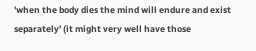'when the body dies the mind will endure and exist separately' (it might very well have those